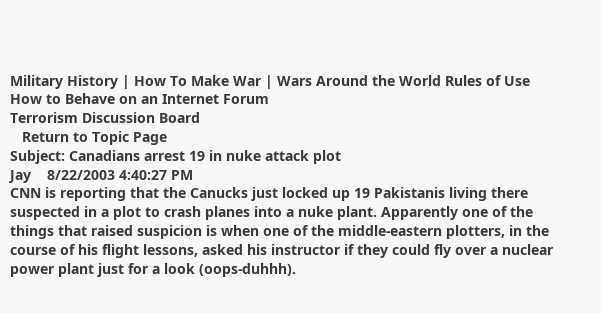Military History | How To Make War | Wars Around the World Rules of Use How to Behave on an Internet Forum
Terrorism Discussion Board
   Return to Topic Page
Subject: Canadians arrest 19 in nuke attack plot
Jay    8/22/2003 4:40:27 PM
CNN is reporting that the Canucks just locked up 19 Pakistanis living there suspected in a plot to crash planes into a nuke plant. Apparently one of the things that raised suspicion is when one of the middle-eastern plotters, in the course of his flight lessons, asked his instructor if they could fly over a nuclear power plant just for a look (oops-duhhh).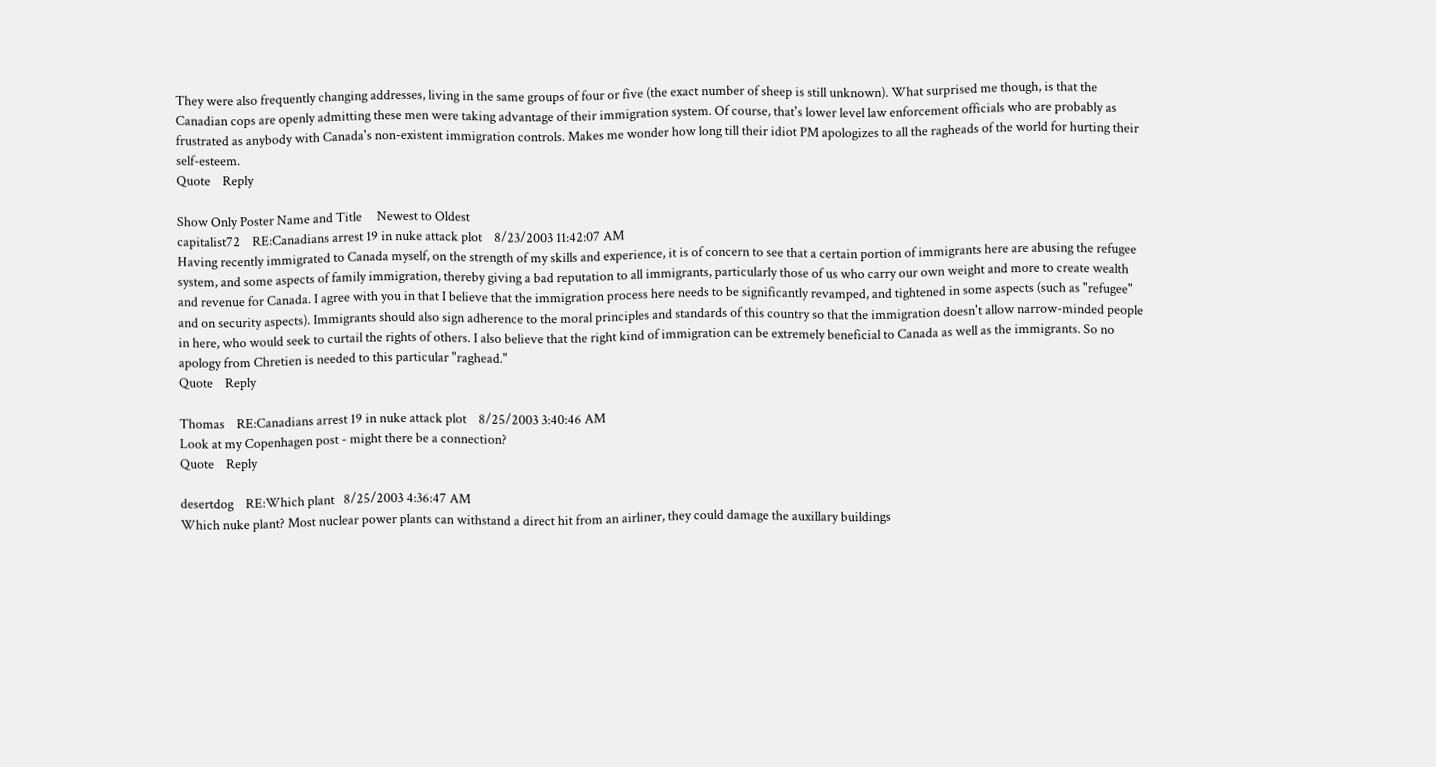They were also frequently changing addresses, living in the same groups of four or five (the exact number of sheep is still unknown). What surprised me though, is that the Canadian cops are openly admitting these men were taking advantage of their immigration system. Of course, that's lower level law enforcement officials who are probably as frustrated as anybody with Canada's non-existent immigration controls. Makes me wonder how long till their idiot PM apologizes to all the ragheads of the world for hurting their self-esteem.
Quote    Reply

Show Only Poster Name and Title     Newest to Oldest
capitalist72    RE:Canadians arrest 19 in nuke attack plot    8/23/2003 11:42:07 AM
Having recently immigrated to Canada myself, on the strength of my skills and experience, it is of concern to see that a certain portion of immigrants here are abusing the refugee system, and some aspects of family immigration, thereby giving a bad reputation to all immigrants, particularly those of us who carry our own weight and more to create wealth and revenue for Canada. I agree with you in that I believe that the immigration process here needs to be significantly revamped, and tightened in some aspects (such as "refugee" and on security aspects). Immigrants should also sign adherence to the moral principles and standards of this country so that the immigration doesn't allow narrow-minded people in here, who would seek to curtail the rights of others. I also believe that the right kind of immigration can be extremely beneficial to Canada as well as the immigrants. So no apology from Chretien is needed to this particular "raghead."
Quote    Reply

Thomas    RE:Canadians arrest 19 in nuke attack plot    8/25/2003 3:40:46 AM
Look at my Copenhagen post - might there be a connection?
Quote    Reply

desertdog    RE:Which plant   8/25/2003 4:36:47 AM
Which nuke plant? Most nuclear power plants can withstand a direct hit from an airliner, they could damage the auxillary buildings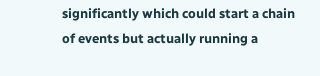significantly which could start a chain of events but actually running a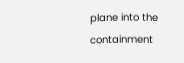plane into the containment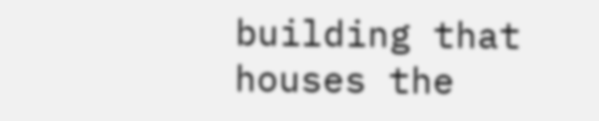building that houses the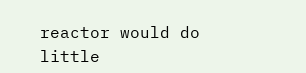reactor would do little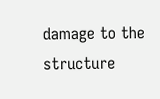damage to the structure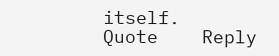itself.
Quote    Reply